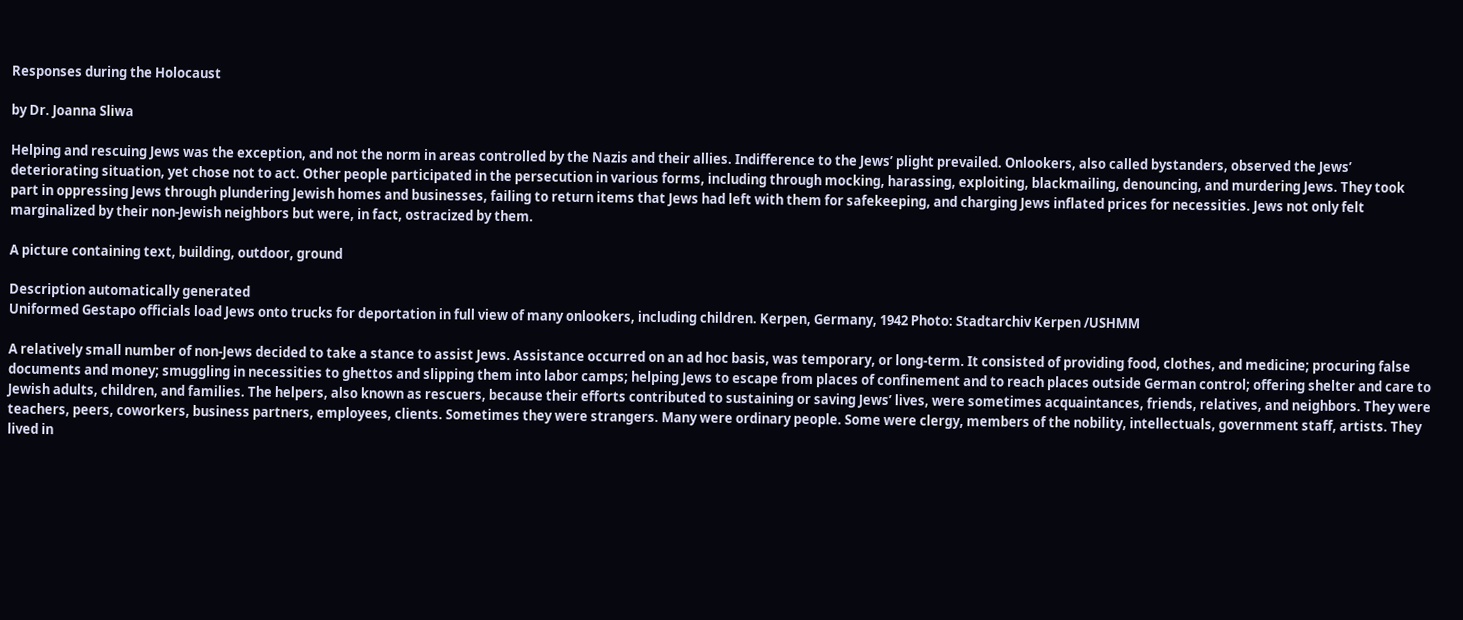Responses during the Holocaust

by Dr. Joanna Sliwa

Helping and rescuing Jews was the exception, and not the norm in areas controlled by the Nazis and their allies. Indifference to the Jews’ plight prevailed. Onlookers, also called bystanders, observed the Jews’ deteriorating situation, yet chose not to act. Other people participated in the persecution in various forms, including through mocking, harassing, exploiting, blackmailing, denouncing, and murdering Jews. They took part in oppressing Jews through plundering Jewish homes and businesses, failing to return items that Jews had left with them for safekeeping, and charging Jews inflated prices for necessities. Jews not only felt marginalized by their non-Jewish neighbors but were, in fact, ostracized by them.

A picture containing text, building, outdoor, ground

Description automatically generated
Uniformed Gestapo officials load Jews onto trucks for deportation in full view of many onlookers, including children. Kerpen, Germany, 1942 Photo: Stadtarchiv Kerpen /USHMM

A relatively small number of non-Jews decided to take a stance to assist Jews. Assistance occurred on an ad hoc basis, was temporary, or long-term. It consisted of providing food, clothes, and medicine; procuring false documents and money; smuggling in necessities to ghettos and slipping them into labor camps; helping Jews to escape from places of confinement and to reach places outside German control; offering shelter and care to Jewish adults, children, and families. The helpers, also known as rescuers, because their efforts contributed to sustaining or saving Jews’ lives, were sometimes acquaintances, friends, relatives, and neighbors. They were teachers, peers, coworkers, business partners, employees, clients. Sometimes they were strangers. Many were ordinary people. Some were clergy, members of the nobility, intellectuals, government staff, artists. They lived in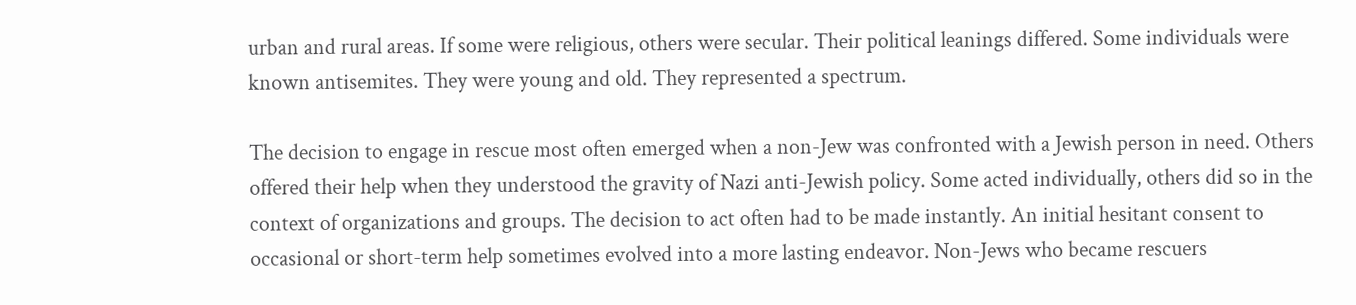urban and rural areas. If some were religious, others were secular. Their political leanings differed. Some individuals were known antisemites. They were young and old. They represented a spectrum.

The decision to engage in rescue most often emerged when a non-Jew was confronted with a Jewish person in need. Others offered their help when they understood the gravity of Nazi anti-Jewish policy. Some acted individually, others did so in the context of organizations and groups. The decision to act often had to be made instantly. An initial hesitant consent to occasional or short-term help sometimes evolved into a more lasting endeavor. Non-Jews who became rescuers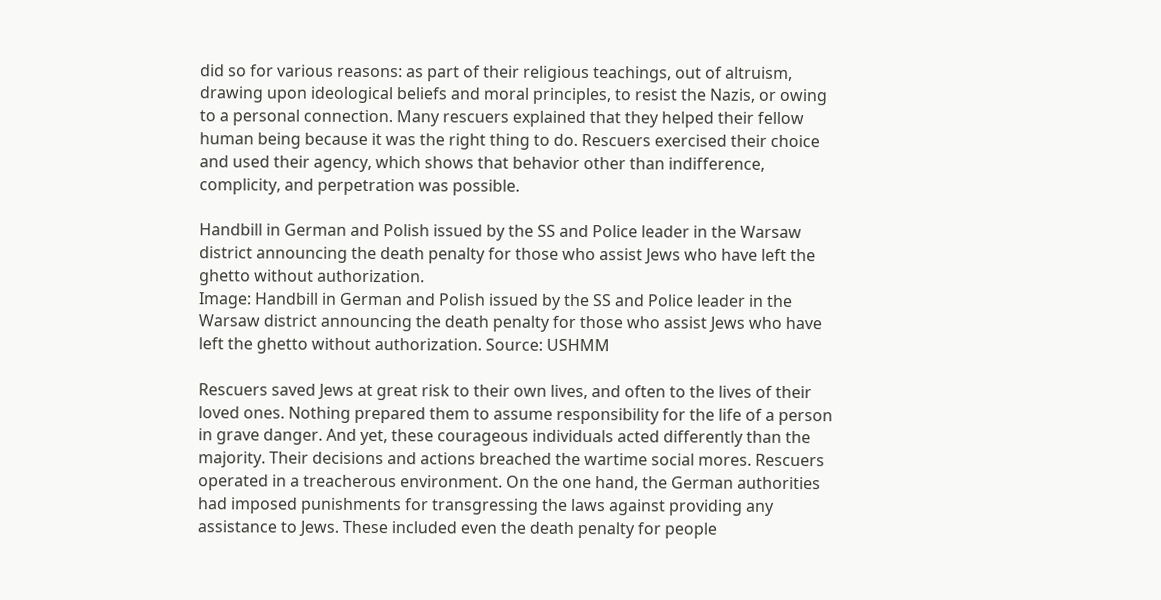did so for various reasons: as part of their religious teachings, out of altruism, drawing upon ideological beliefs and moral principles, to resist the Nazis, or owing to a personal connection. Many rescuers explained that they helped their fellow human being because it was the right thing to do. Rescuers exercised their choice and used their agency, which shows that behavior other than indifference, complicity, and perpetration was possible.

Handbill in German and Polish issued by the SS and Police leader in the Warsaw district announcing the death penalty for those who assist Jews who have left the ghetto without authorization.
Image: Handbill in German and Polish issued by the SS and Police leader in the Warsaw district announcing the death penalty for those who assist Jews who have left the ghetto without authorization. Source: USHMM

Rescuers saved Jews at great risk to their own lives, and often to the lives of their loved ones. Nothing prepared them to assume responsibility for the life of a person in grave danger. And yet, these courageous individuals acted differently than the majority. Their decisions and actions breached the wartime social mores. Rescuers operated in a treacherous environment. On the one hand, the German authorities had imposed punishments for transgressing the laws against providing any assistance to Jews. These included even the death penalty for people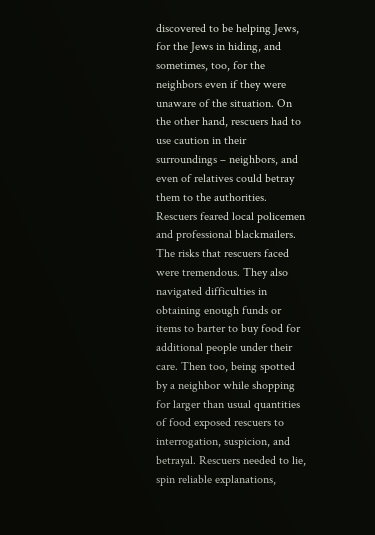discovered to be helping Jews, for the Jews in hiding, and sometimes, too, for the neighbors even if they were unaware of the situation. On the other hand, rescuers had to use caution in their surroundings – neighbors, and even of relatives could betray them to the authorities. Rescuers feared local policemen and professional blackmailers. The risks that rescuers faced were tremendous. They also navigated difficulties in obtaining enough funds or items to barter to buy food for additional people under their care. Then too, being spotted by a neighbor while shopping for larger than usual quantities of food exposed rescuers to interrogation, suspicion, and betrayal. Rescuers needed to lie, spin reliable explanations,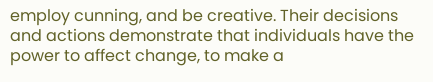employ cunning, and be creative. Their decisions and actions demonstrate that individuals have the power to affect change, to make a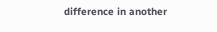difference in another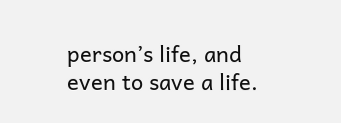person’s life, and even to save a life.